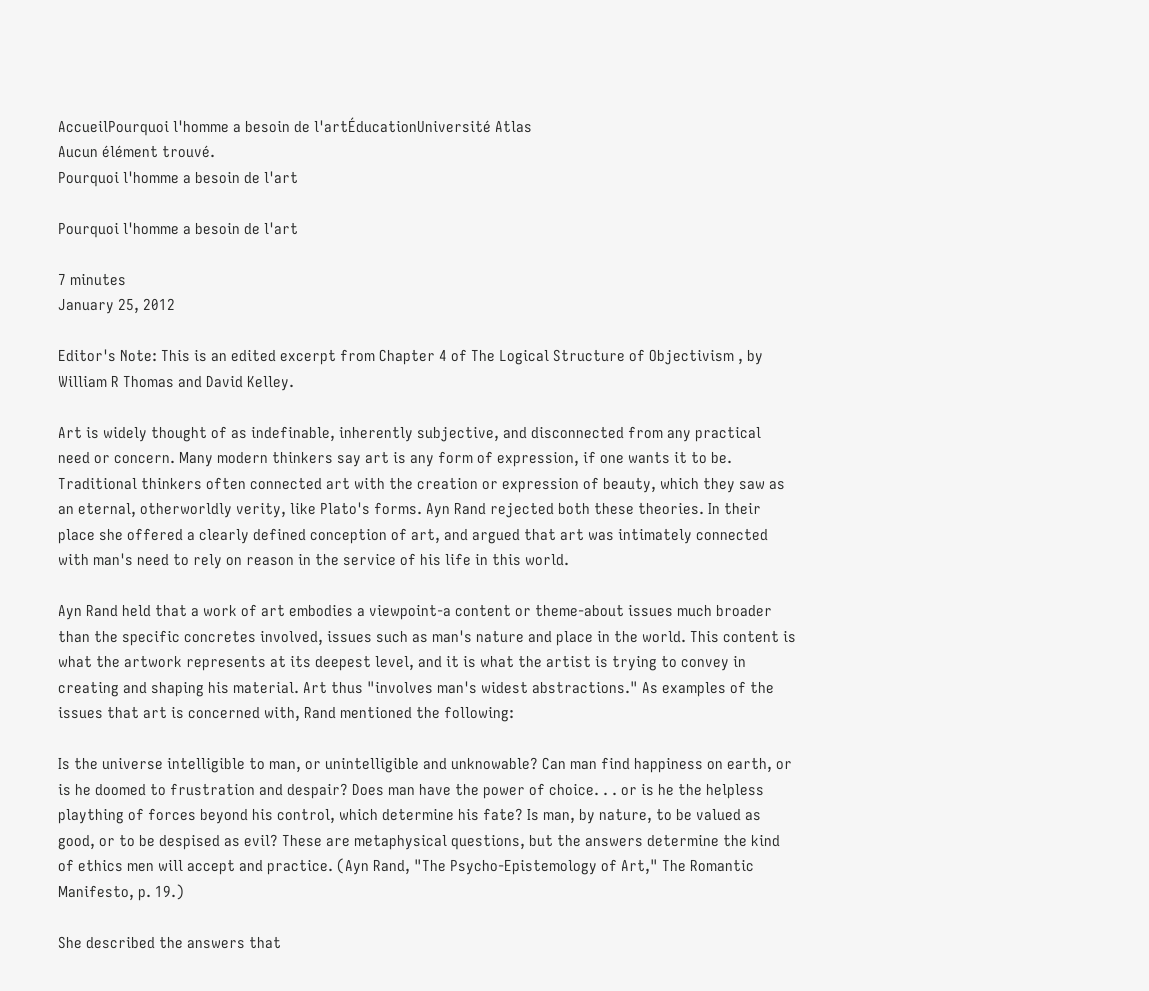AccueilPourquoi l'homme a besoin de l'artÉducationUniversité Atlas
Aucun élément trouvé.
Pourquoi l'homme a besoin de l'art

Pourquoi l'homme a besoin de l'art

7 minutes
January 25, 2012

Editor's Note: This is an edited excerpt from Chapter 4 of The Logical Structure of Objectivism , by William R Thomas and David Kelley.

Art is widely thought of as indefinable, inherently subjective, and disconnected from any practical need or concern. Many modern thinkers say art is any form of expression, if one wants it to be. Traditional thinkers often connected art with the creation or expression of beauty, which they saw as an eternal, otherworldly verity, like Plato's forms. Ayn Rand rejected both these theories. In their place she offered a clearly defined conception of art, and argued that art was intimately connected with man's need to rely on reason in the service of his life in this world.

Ayn Rand held that a work of art embodies a viewpoint-a content or theme-about issues much broader than the specific concretes involved, issues such as man's nature and place in the world. This content is what the artwork represents at its deepest level, and it is what the artist is trying to convey in creating and shaping his material. Art thus "involves man's widest abstractions." As examples of the issues that art is concerned with, Rand mentioned the following:

Is the universe intelligible to man, or unintelligible and unknowable? Can man find happiness on earth, or is he doomed to frustration and despair? Does man have the power of choice. . . or is he the helpless plaything of forces beyond his control, which determine his fate? Is man, by nature, to be valued as good, or to be despised as evil? These are metaphysical questions, but the answers determine the kind of ethics men will accept and practice. (Ayn Rand, "The Psycho-Epistemology of Art," The Romantic Manifesto, p. 19.)

She described the answers that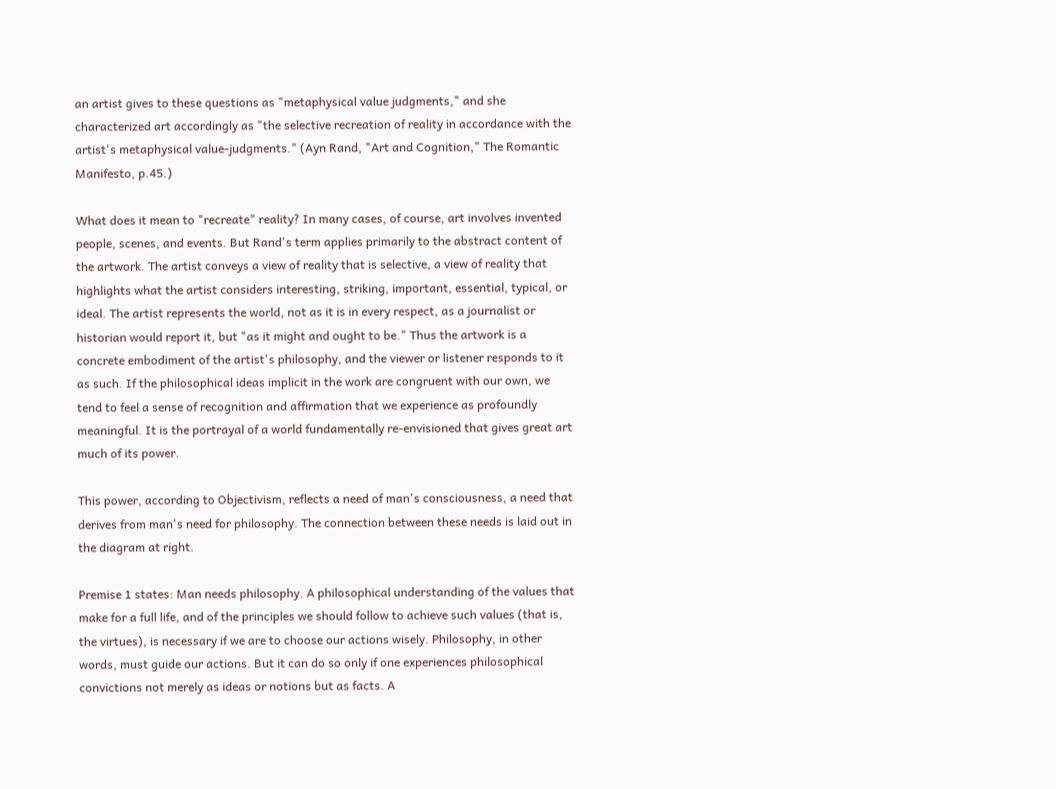an artist gives to these questions as "metaphysical value judgments," and she characterized art accordingly as "the selective recreation of reality in accordance with the artist's metaphysical value-judgments." (Ayn Rand, "Art and Cognition," The Romantic Manifesto, p.45.)

What does it mean to "recreate" reality? In many cases, of course, art involves invented people, scenes, and events. But Rand's term applies primarily to the abstract content of the artwork. The artist conveys a view of reality that is selective, a view of reality that highlights what the artist considers interesting, striking, important, essential, typical, or ideal. The artist represents the world, not as it is in every respect, as a journalist or historian would report it, but "as it might and ought to be." Thus the artwork is a concrete embodiment of the artist's philosophy, and the viewer or listener responds to it as such. If the philosophical ideas implicit in the work are congruent with our own, we tend to feel a sense of recognition and affirmation that we experience as profoundly meaningful. It is the portrayal of a world fundamentally re-envisioned that gives great art much of its power.

This power, according to Objectivism, reflects a need of man's consciousness, a need that derives from man's need for philosophy. The connection between these needs is laid out in the diagram at right.

Premise 1 states: Man needs philosophy. A philosophical understanding of the values that make for a full life, and of the principles we should follow to achieve such values (that is, the virtues), is necessary if we are to choose our actions wisely. Philosophy, in other words, must guide our actions. But it can do so only if one experiences philosophical convictions not merely as ideas or notions but as facts. A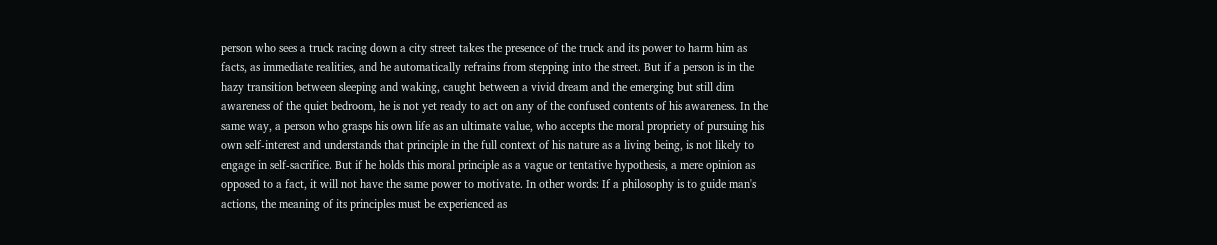person who sees a truck racing down a city street takes the presence of the truck and its power to harm him as facts, as immediate realities, and he automatically refrains from stepping into the street. But if a person is in the hazy transition between sleeping and waking, caught between a vivid dream and the emerging but still dim awareness of the quiet bedroom, he is not yet ready to act on any of the confused contents of his awareness. In the same way, a person who grasps his own life as an ultimate value, who accepts the moral propriety of pursuing his own self-interest and understands that principle in the full context of his nature as a living being, is not likely to engage in self-sacrifice. But if he holds this moral principle as a vague or tentative hypothesis, a mere opinion as opposed to a fact, it will not have the same power to motivate. In other words: If a philosophy is to guide man's actions, the meaning of its principles must be experienced as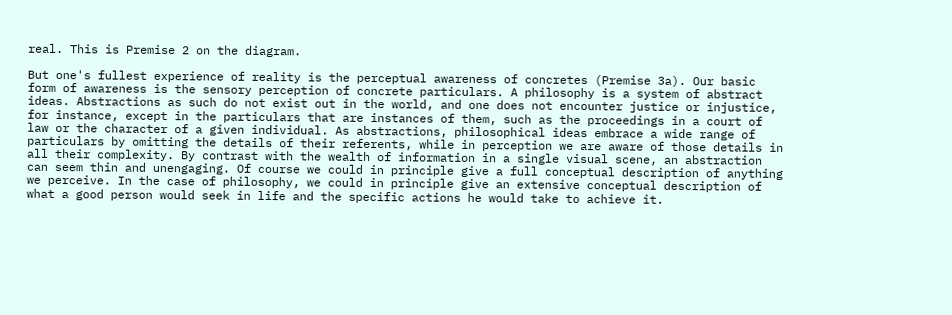real. This is Premise 2 on the diagram.

But one's fullest experience of reality is the perceptual awareness of concretes (Premise 3a). Our basic form of awareness is the sensory perception of concrete particulars. A philosophy is a system of abstract ideas. Abstractions as such do not exist out in the world, and one does not encounter justice or injustice, for instance, except in the particulars that are instances of them, such as the proceedings in a court of law or the character of a given individual. As abstractions, philosophical ideas embrace a wide range of particulars by omitting the details of their referents, while in perception we are aware of those details in all their complexity. By contrast with the wealth of information in a single visual scene, an abstraction can seem thin and unengaging. Of course we could in principle give a full conceptual description of anything we perceive. In the case of philosophy, we could in principle give an extensive conceptual description of what a good person would seek in life and the specific actions he would take to achieve it.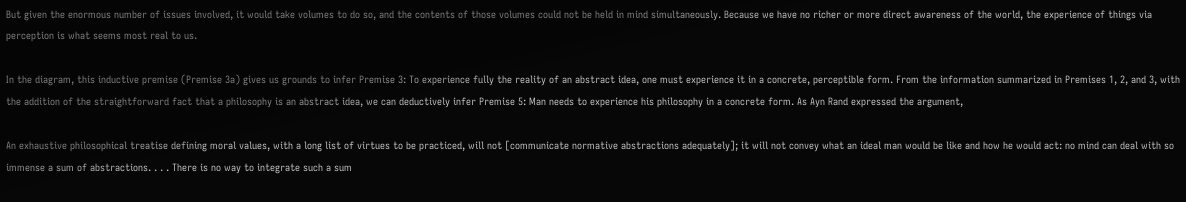But given the enormous number of issues involved, it would take volumes to do so, and the contents of those volumes could not be held in mind simultaneously. Because we have no richer or more direct awareness of the world, the experience of things via perception is what seems most real to us.

In the diagram, this inductive premise (Premise 3a) gives us grounds to infer Premise 3: To experience fully the reality of an abstract idea, one must experience it in a concrete, perceptible form. From the information summarized in Premises 1, 2, and 3, with the addition of the straightforward fact that a philosophy is an abstract idea, we can deductively infer Premise 5: Man needs to experience his philosophy in a concrete form. As Ayn Rand expressed the argument,

An exhaustive philosophical treatise defining moral values, with a long list of virtues to be practiced, will not [communicate normative abstractions adequately]; it will not convey what an ideal man would be like and how he would act: no mind can deal with so immense a sum of abstractions. . . . There is no way to integrate such a sum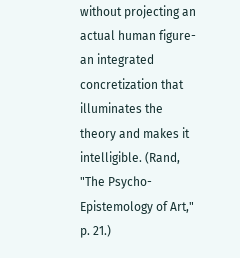without projecting an actual human figure-an integrated concretization that illuminates the theory and makes it intelligible. (Rand, "The Psycho-Epistemology of Art," p. 21.)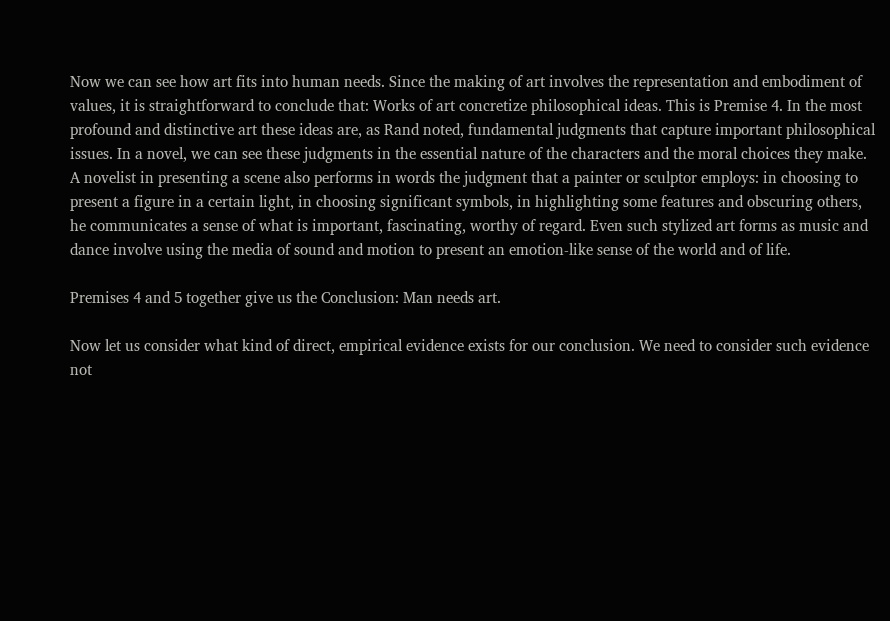Now we can see how art fits into human needs. Since the making of art involves the representation and embodiment of values, it is straightforward to conclude that: Works of art concretize philosophical ideas. This is Premise 4. In the most profound and distinctive art these ideas are, as Rand noted, fundamental judgments that capture important philosophical issues. In a novel, we can see these judgments in the essential nature of the characters and the moral choices they make. A novelist in presenting a scene also performs in words the judgment that a painter or sculptor employs: in choosing to present a figure in a certain light, in choosing significant symbols, in highlighting some features and obscuring others, he communicates a sense of what is important, fascinating, worthy of regard. Even such stylized art forms as music and dance involve using the media of sound and motion to present an emotion-like sense of the world and of life.

Premises 4 and 5 together give us the Conclusion: Man needs art.

Now let us consider what kind of direct, empirical evidence exists for our conclusion. We need to consider such evidence not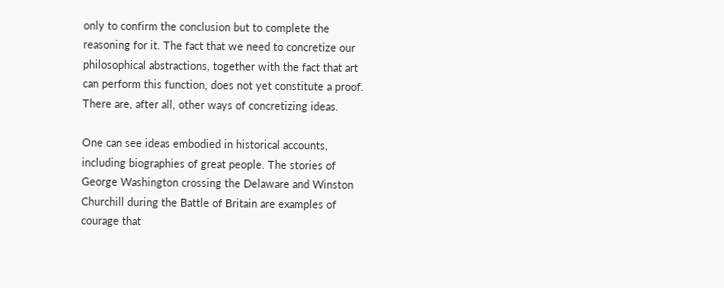only to confirm the conclusion but to complete the reasoning for it. The fact that we need to concretize our philosophical abstractions, together with the fact that art can perform this function, does not yet constitute a proof. There are, after all, other ways of concretizing ideas.

One can see ideas embodied in historical accounts, including biographies of great people. The stories of George Washington crossing the Delaware and Winston Churchill during the Battle of Britain are examples of courage that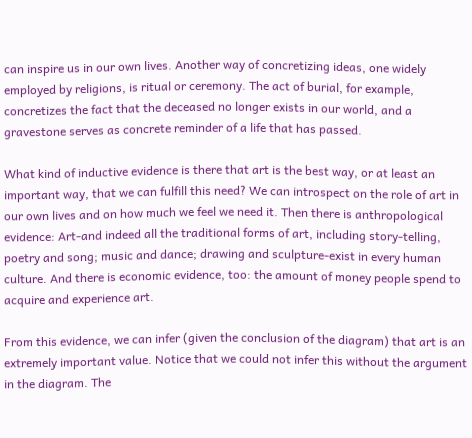can inspire us in our own lives. Another way of concretizing ideas, one widely employed by religions, is ritual or ceremony. The act of burial, for example, concretizes the fact that the deceased no longer exists in our world, and a gravestone serves as concrete reminder of a life that has passed.

What kind of inductive evidence is there that art is the best way, or at least an important way, that we can fulfill this need? We can introspect on the role of art in our own lives and on how much we feel we need it. Then there is anthropological evidence: Art-and indeed all the traditional forms of art, including story-telling, poetry and song; music and dance; drawing and sculpture-exist in every human culture. And there is economic evidence, too: the amount of money people spend to acquire and experience art.

From this evidence, we can infer (given the conclusion of the diagram) that art is an extremely important value. Notice that we could not infer this without the argument in the diagram. The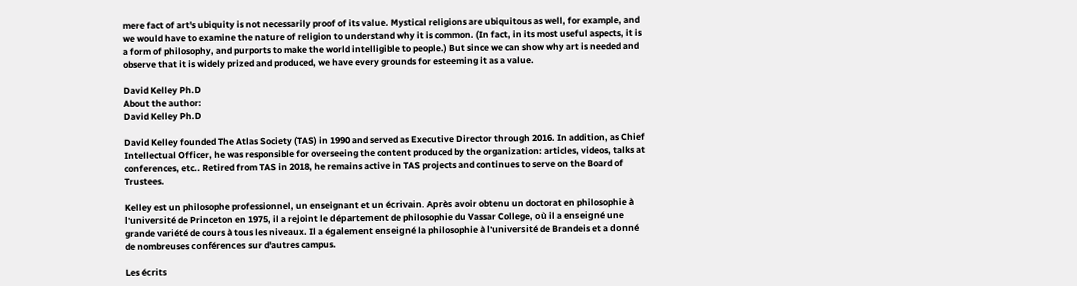mere fact of art's ubiquity is not necessarily proof of its value. Mystical religions are ubiquitous as well, for example, and we would have to examine the nature of religion to understand why it is common. (In fact, in its most useful aspects, it is a form of philosophy, and purports to make the world intelligible to people.) But since we can show why art is needed and observe that it is widely prized and produced, we have every grounds for esteeming it as a value.

David Kelley Ph.D
About the author:
David Kelley Ph.D

David Kelley founded The Atlas Society (TAS) in 1990 and served as Executive Director through 2016. In addition, as Chief Intellectual Officer, he was responsible for overseeing the content produced by the organization: articles, videos, talks at conferences, etc.. Retired from TAS in 2018, he remains active in TAS projects and continues to serve on the Board of Trustees.

Kelley est un philosophe professionnel, un enseignant et un écrivain. Après avoir obtenu un doctorat en philosophie à l'université de Princeton en 1975, il a rejoint le département de philosophie du Vassar College, où il a enseigné une grande variété de cours à tous les niveaux. Il a également enseigné la philosophie à l'université de Brandeis et a donné de nombreuses conférences sur d'autres campus.

Les écrits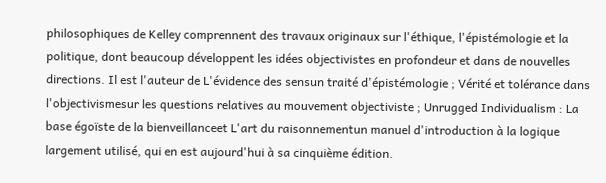philosophiques de Kelley comprennent des travaux originaux sur l'éthique, l'épistémologie et la politique, dont beaucoup développent les idées objectivistes en profondeur et dans de nouvelles directions. Il est l'auteur de L'évidence des sensun traité d'épistémologie ; Vérité et tolérance dans l'objectivismesur les questions relatives au mouvement objectiviste ; Unrugged Individualism : La base égoïste de la bienveillanceet L'art du raisonnementun manuel d'introduction à la logique largement utilisé, qui en est aujourd'hui à sa cinquième édition.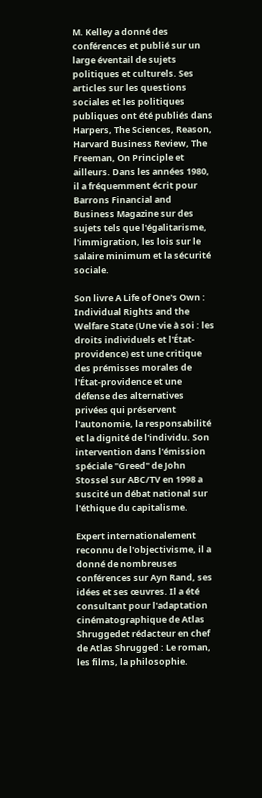M. Kelley a donné des conférences et publié sur un large éventail de sujets politiques et culturels. Ses articles sur les questions sociales et les politiques publiques ont été publiés dans Harpers, The Sciences, Reason, Harvard Business Review, The Freeman, On Principle et ailleurs. Dans les années 1980, il a fréquemment écrit pour Barrons Financial and Business Magazine sur des sujets tels que l'égalitarisme, l'immigration, les lois sur le salaire minimum et la sécurité sociale.

Son livre A Life of One's Own : Individual Rights and the Welfare State (Une vie à soi : les droits individuels et l'État-providence) est une critique des prémisses morales de l'État-providence et une défense des alternatives privées qui préservent l'autonomie, la responsabilité et la dignité de l'individu. Son intervention dans l'émission spéciale "Greed" de John Stossel sur ABC/TV en 1998 a suscité un débat national sur l'éthique du capitalisme.

Expert internationalement reconnu de l'objectivisme, il a donné de nombreuses conférences sur Ayn Rand, ses idées et ses œuvres. Il a été consultant pour l'adaptation cinématographique de Atlas Shruggedet rédacteur en chef de Atlas Shrugged : Le roman, les films, la philosophie.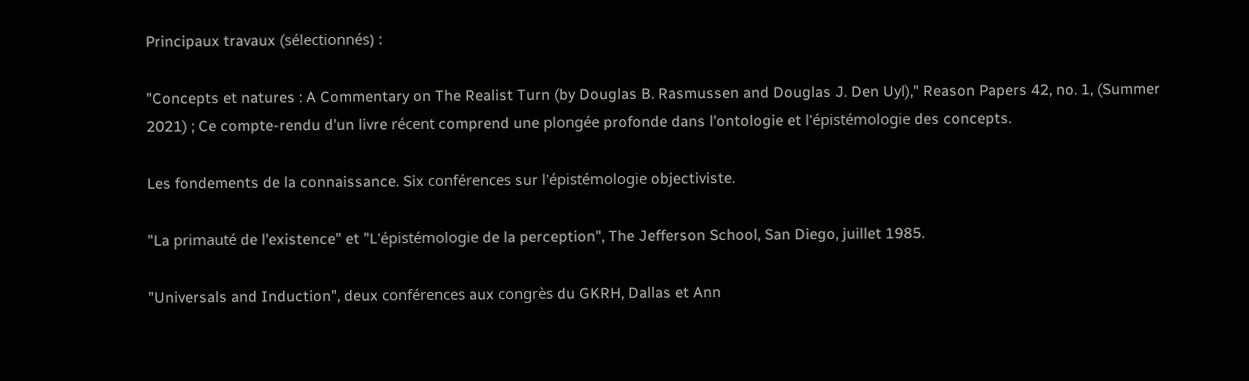Principaux travaux (sélectionnés) :

"Concepts et natures : A Commentary on The Realist Turn (by Douglas B. Rasmussen and Douglas J. Den Uyl)," Reason Papers 42, no. 1, (Summer 2021) ; Ce compte-rendu d'un livre récent comprend une plongée profonde dans l'ontologie et l'épistémologie des concepts.

Les fondements de la connaissance. Six conférences sur l'épistémologie objectiviste.

"La primauté de l'existence" et "L'épistémologie de la perception", The Jefferson School, San Diego, juillet 1985.

"Universals and Induction", deux conférences aux congrès du GKRH, Dallas et Ann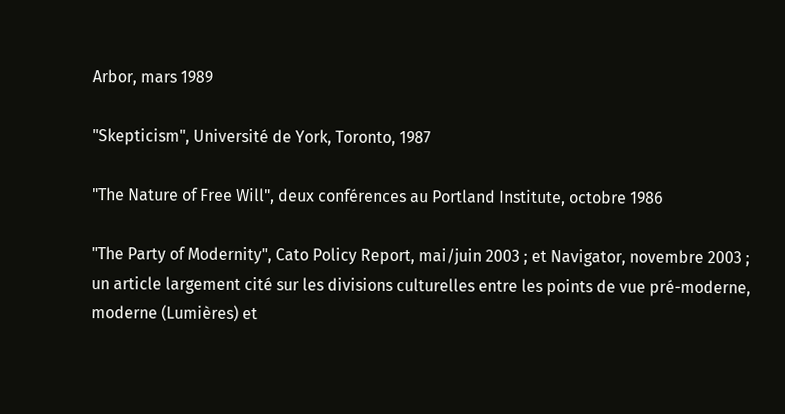Arbor, mars 1989

"Skepticism", Université de York, Toronto, 1987

"The Nature of Free Will", deux conférences au Portland Institute, octobre 1986

"The Party of Modernity", Cato Policy Report, mai/juin 2003 ; et Navigator, novembre 2003 ; un article largement cité sur les divisions culturelles entre les points de vue pré-moderne, moderne (Lumières) et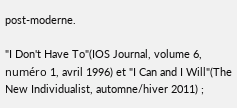post-moderne.

"I Don't Have To"(IOS Journal, volume 6, numéro 1, avril 1996) et "I Can and I Will"(The New Individualist, automne/hiver 2011) ;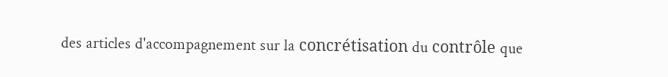des articles d'accompagnement sur la concrétisation du contrôle que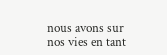nous avons sur nos vies en tant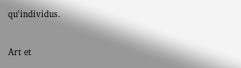qu'individus.

Art et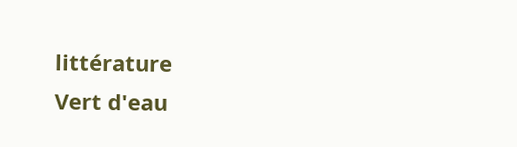littérature
Vert d'eau